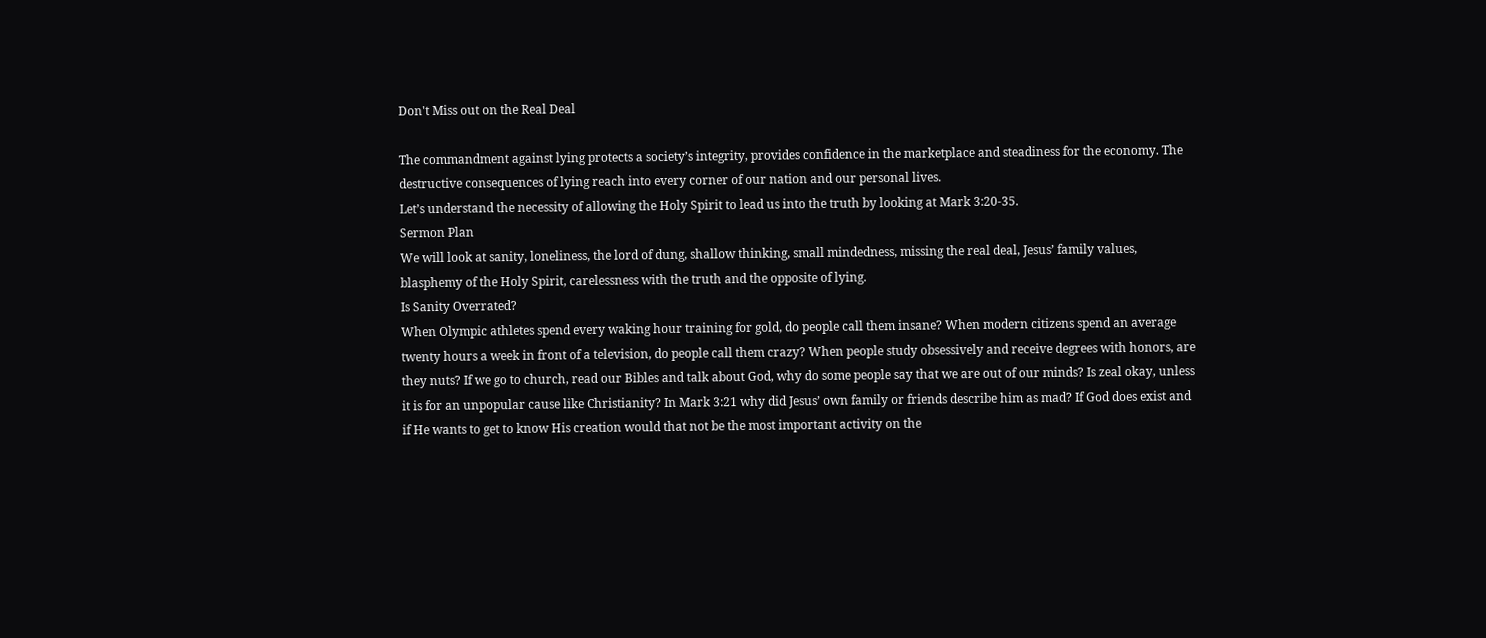Don't Miss out on the Real Deal

The commandment against lying protects a society’s integrity, provides confidence in the marketplace and steadiness for the economy. The destructive consequences of lying reach into every corner of our nation and our personal lives.
Let’s understand the necessity of allowing the Holy Spirit to lead us into the truth by looking at Mark 3:20-35.
Sermon Plan
We will look at sanity, loneliness, the lord of dung, shallow thinking, small mindedness, missing the real deal, Jesus’ family values, blasphemy of the Holy Spirit, carelessness with the truth and the opposite of lying.
Is Sanity Overrated?
When Olympic athletes spend every waking hour training for gold, do people call them insane? When modern citizens spend an average twenty hours a week in front of a television, do people call them crazy? When people study obsessively and receive degrees with honors, are they nuts? If we go to church, read our Bibles and talk about God, why do some people say that we are out of our minds? Is zeal okay, unless it is for an unpopular cause like Christianity? In Mark 3:21 why did Jesus’ own family or friends describe him as mad? If God does exist and if He wants to get to know His creation would that not be the most important activity on the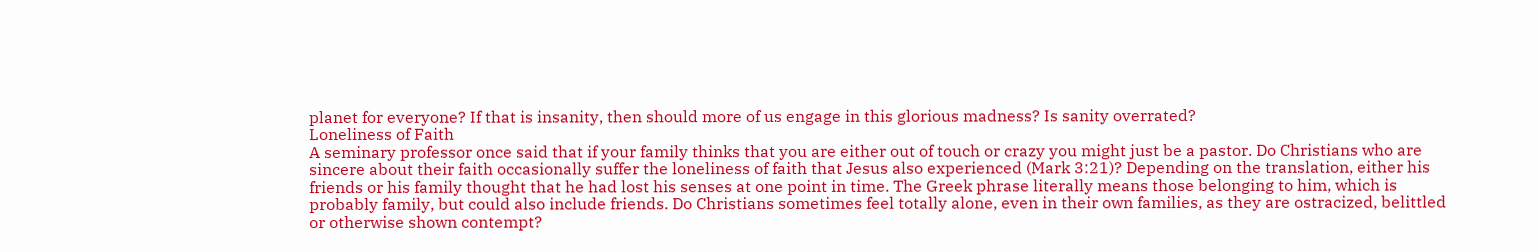planet for everyone? If that is insanity, then should more of us engage in this glorious madness? Is sanity overrated?
Loneliness of Faith
A seminary professor once said that if your family thinks that you are either out of touch or crazy you might just be a pastor. Do Christians who are sincere about their faith occasionally suffer the loneliness of faith that Jesus also experienced (Mark 3:21)? Depending on the translation, either his friends or his family thought that he had lost his senses at one point in time. The Greek phrase literally means those belonging to him, which is probably family, but could also include friends. Do Christians sometimes feel totally alone, even in their own families, as they are ostracized, belittled or otherwise shown contempt?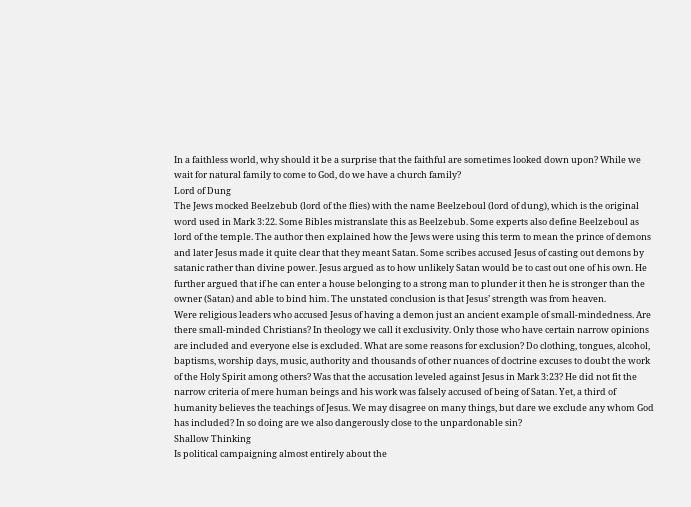In a faithless world, why should it be a surprise that the faithful are sometimes looked down upon? While we wait for natural family to come to God, do we have a church family?
Lord of Dung
The Jews mocked Beelzebub (lord of the flies) with the name Beelzeboul (lord of dung), which is the original word used in Mark 3:22. Some Bibles mistranslate this as Beelzebub. Some experts also define Beelzeboul as lord of the temple. The author then explained how the Jews were using this term to mean the prince of demons and later Jesus made it quite clear that they meant Satan. Some scribes accused Jesus of casting out demons by satanic rather than divine power. Jesus argued as to how unlikely Satan would be to cast out one of his own. He further argued that if he can enter a house belonging to a strong man to plunder it then he is stronger than the owner (Satan) and able to bind him. The unstated conclusion is that Jesus’ strength was from heaven.
Were religious leaders who accused Jesus of having a demon just an ancient example of small-mindedness. Are there small-minded Christians? In theology we call it exclusivity. Only those who have certain narrow opinions are included and everyone else is excluded. What are some reasons for exclusion? Do clothing, tongues, alcohol, baptisms, worship days, music, authority and thousands of other nuances of doctrine excuses to doubt the work of the Holy Spirit among others? Was that the accusation leveled against Jesus in Mark 3:23? He did not fit the narrow criteria of mere human beings and his work was falsely accused of being of Satan. Yet, a third of humanity believes the teachings of Jesus. We may disagree on many things, but dare we exclude any whom God has included? In so doing are we also dangerously close to the unpardonable sin?
Shallow Thinking
Is political campaigning almost entirely about the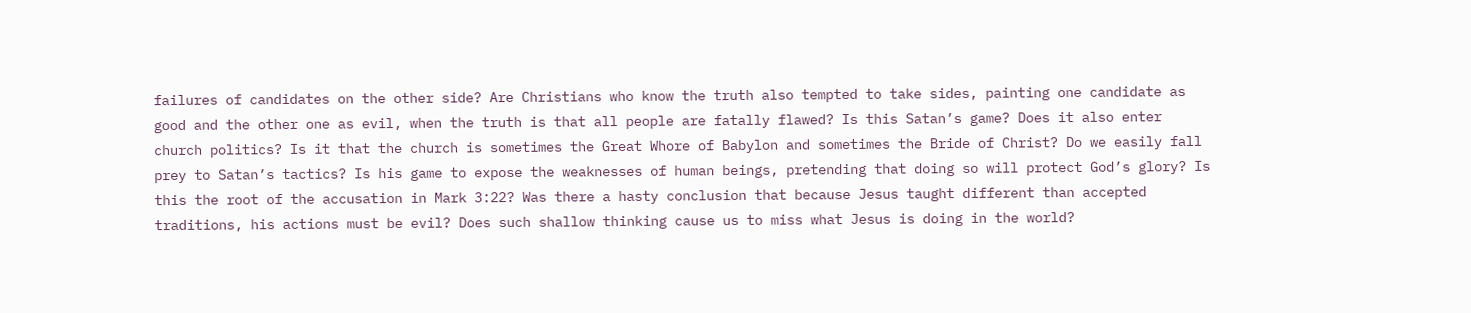failures of candidates on the other side? Are Christians who know the truth also tempted to take sides, painting one candidate as good and the other one as evil, when the truth is that all people are fatally flawed? Is this Satan’s game? Does it also enter church politics? Is it that the church is sometimes the Great Whore of Babylon and sometimes the Bride of Christ? Do we easily fall prey to Satan’s tactics? Is his game to expose the weaknesses of human beings, pretending that doing so will protect God’s glory? Is this the root of the accusation in Mark 3:22? Was there a hasty conclusion that because Jesus taught different than accepted traditions, his actions must be evil? Does such shallow thinking cause us to miss what Jesus is doing in the world?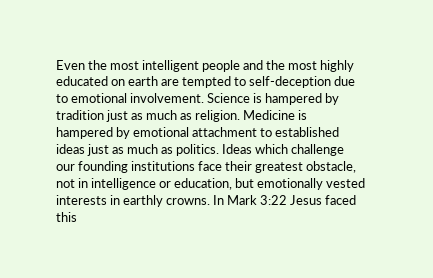Even the most intelligent people and the most highly educated on earth are tempted to self-deception due to emotional involvement. Science is hampered by tradition just as much as religion. Medicine is hampered by emotional attachment to established ideas just as much as politics. Ideas which challenge our founding institutions face their greatest obstacle, not in intelligence or education, but emotionally vested interests in earthly crowns. In Mark 3:22 Jesus faced this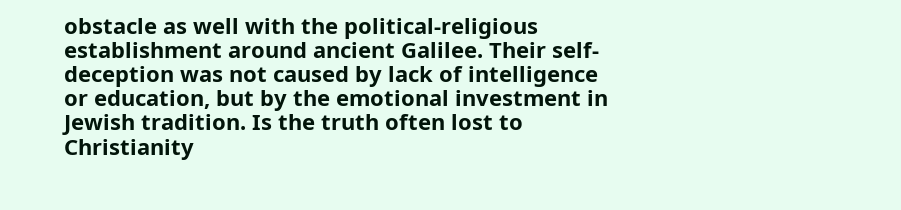obstacle as well with the political-religious establishment around ancient Galilee. Their self-deception was not caused by lack of intelligence or education, but by the emotional investment in Jewish tradition. Is the truth often lost to Christianity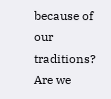because of our traditions? Are we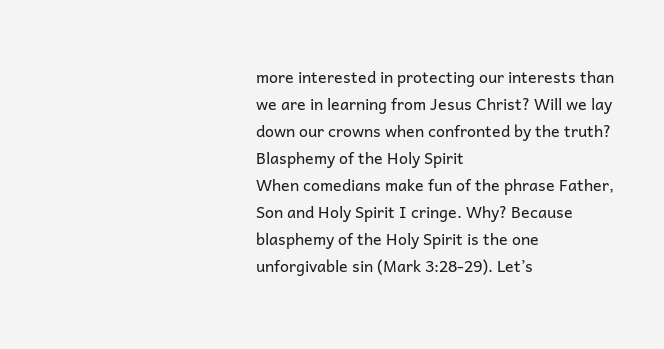more interested in protecting our interests than we are in learning from Jesus Christ? Will we lay down our crowns when confronted by the truth?
Blasphemy of the Holy Spirit
When comedians make fun of the phrase Father, Son and Holy Spirit I cringe. Why? Because blasphemy of the Holy Spirit is the one unforgivable sin (Mark 3:28-29). Let’s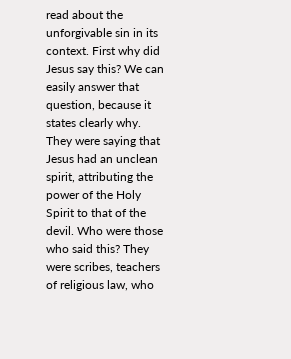read about the unforgivable sin in its context. First why did Jesus say this? We can easily answer that question, because it states clearly why. They were saying that Jesus had an unclean spirit, attributing the power of the Holy Spirit to that of the devil. Who were those who said this? They were scribes, teachers of religious law, who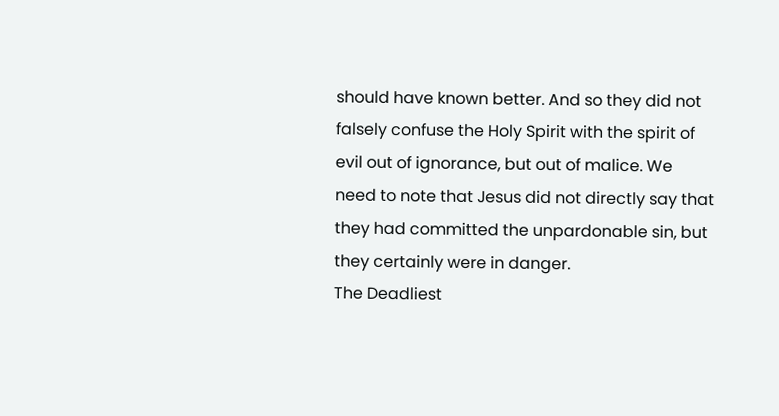should have known better. And so they did not falsely confuse the Holy Spirit with the spirit of evil out of ignorance, but out of malice. We need to note that Jesus did not directly say that they had committed the unpardonable sin, but they certainly were in danger.
The Deadliest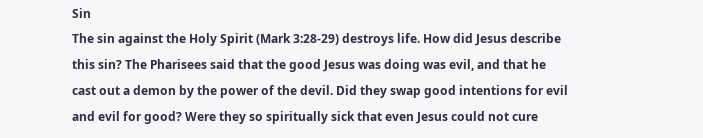Sin
The sin against the Holy Spirit (Mark 3:28-29) destroys life. How did Jesus describe this sin? The Pharisees said that the good Jesus was doing was evil, and that he cast out a demon by the power of the devil. Did they swap good intentions for evil and evil for good? Were they so spiritually sick that even Jesus could not cure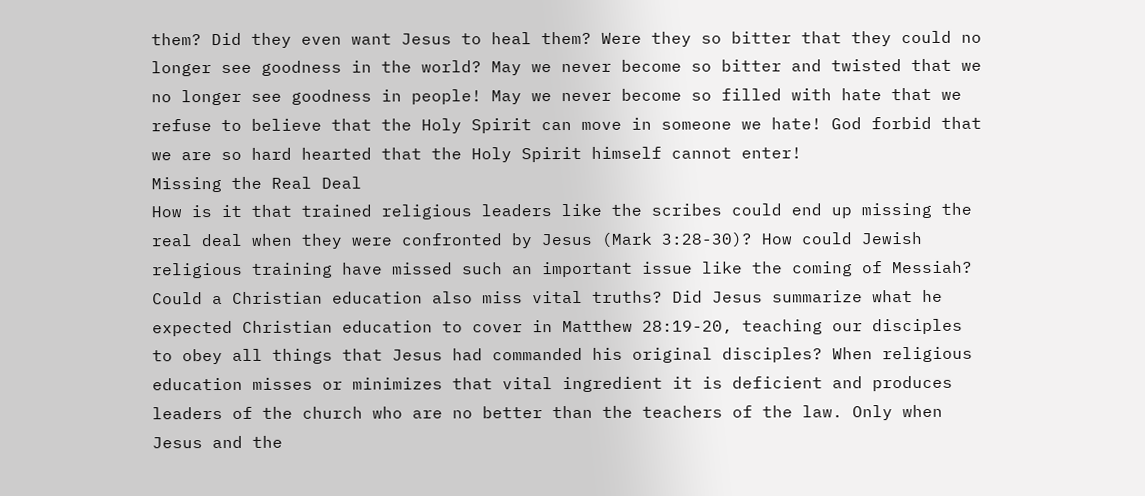them? Did they even want Jesus to heal them? Were they so bitter that they could no longer see goodness in the world? May we never become so bitter and twisted that we no longer see goodness in people! May we never become so filled with hate that we refuse to believe that the Holy Spirit can move in someone we hate! God forbid that we are so hard hearted that the Holy Spirit himself cannot enter!
Missing the Real Deal
How is it that trained religious leaders like the scribes could end up missing the real deal when they were confronted by Jesus (Mark 3:28-30)? How could Jewish religious training have missed such an important issue like the coming of Messiah? Could a Christian education also miss vital truths? Did Jesus summarize what he expected Christian education to cover in Matthew 28:19-20, teaching our disciples to obey all things that Jesus had commanded his original disciples? When religious education misses or minimizes that vital ingredient it is deficient and produces leaders of the church who are no better than the teachers of the law. Only when Jesus and the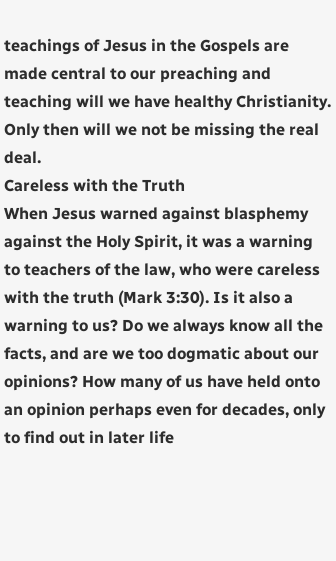teachings of Jesus in the Gospels are made central to our preaching and teaching will we have healthy Christianity. Only then will we not be missing the real deal.
Careless with the Truth
When Jesus warned against blasphemy against the Holy Spirit, it was a warning to teachers of the law, who were careless with the truth (Mark 3:30). Is it also a warning to us? Do we always know all the facts, and are we too dogmatic about our opinions? How many of us have held onto an opinion perhaps even for decades, only to find out in later life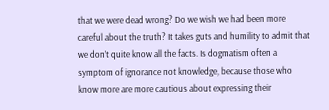that we were dead wrong? Do we wish we had been more careful about the truth? It takes guts and humility to admit that we don’t quite know all the facts. Is dogmatism often a symptom of ignorance not knowledge, because those who know more are more cautious about expressing their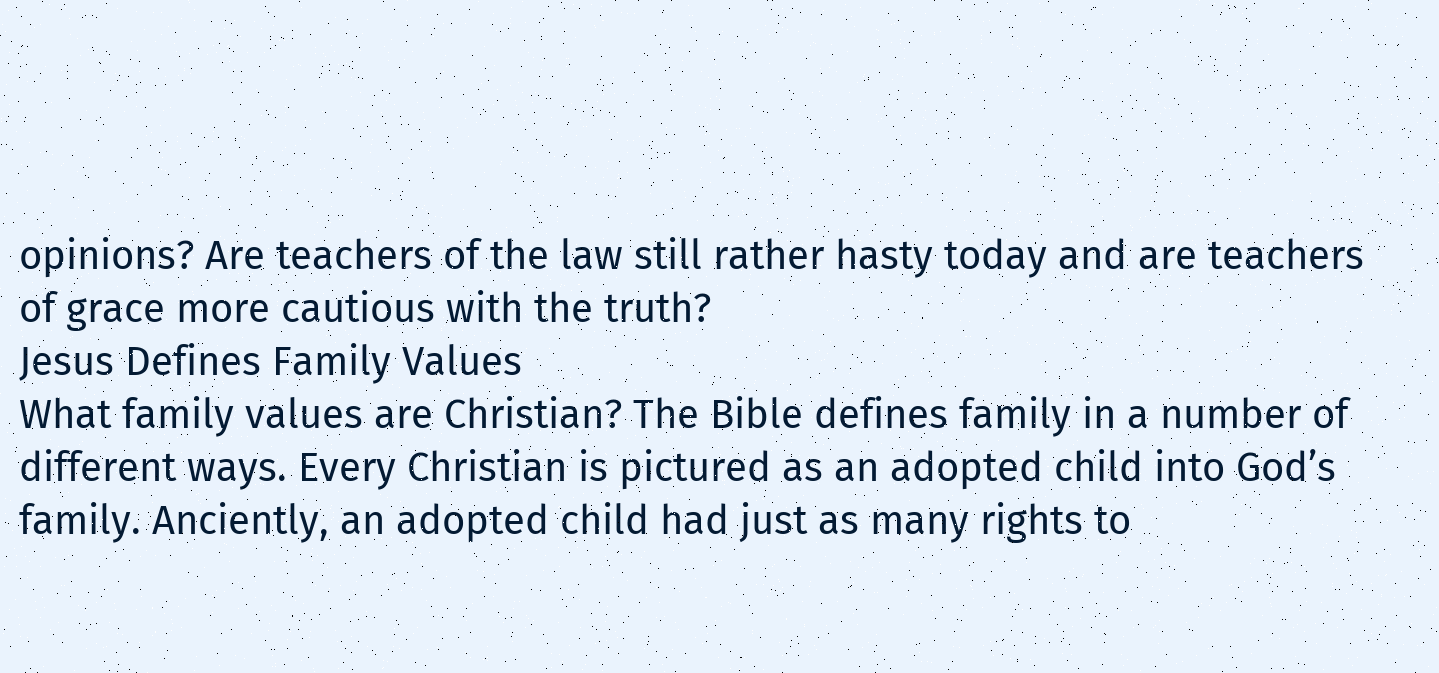opinions? Are teachers of the law still rather hasty today and are teachers of grace more cautious with the truth?
Jesus Defines Family Values
What family values are Christian? The Bible defines family in a number of different ways. Every Christian is pictured as an adopted child into God’s family. Anciently, an adopted child had just as many rights to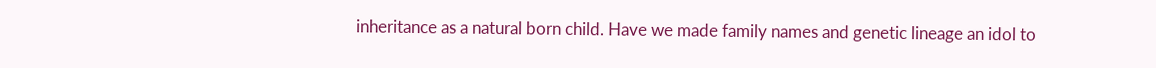inheritance as a natural born child. Have we made family names and genetic lineage an idol to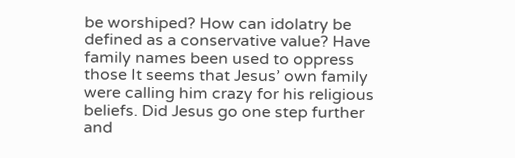be worshiped? How can idolatry be defined as a conservative value? Have family names been used to oppress those It seems that Jesus’ own family were calling him crazy for his religious beliefs. Did Jesus go one step further and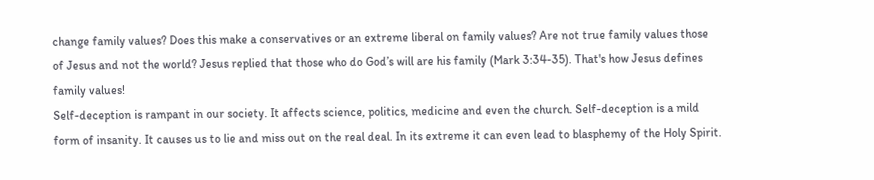change family values? Does this make a conservatives or an extreme liberal on family values? Are not true family values those of Jesus and not the world? Jesus replied that those who do God’s will are his family (Mark 3:34-35). That's how Jesus defines family values!
Self-deception is rampant in our society. It affects science, politics, medicine and even the church. Self-deception is a mild form of insanity. It causes us to lie and miss out on the real deal. In its extreme it can even lead to blasphemy of the Holy Spirit.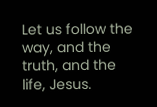Let us follow the way, and the truth, and the life, Jesus.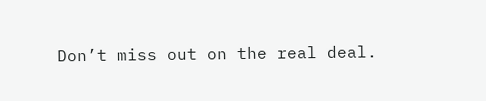Don’t miss out on the real deal.